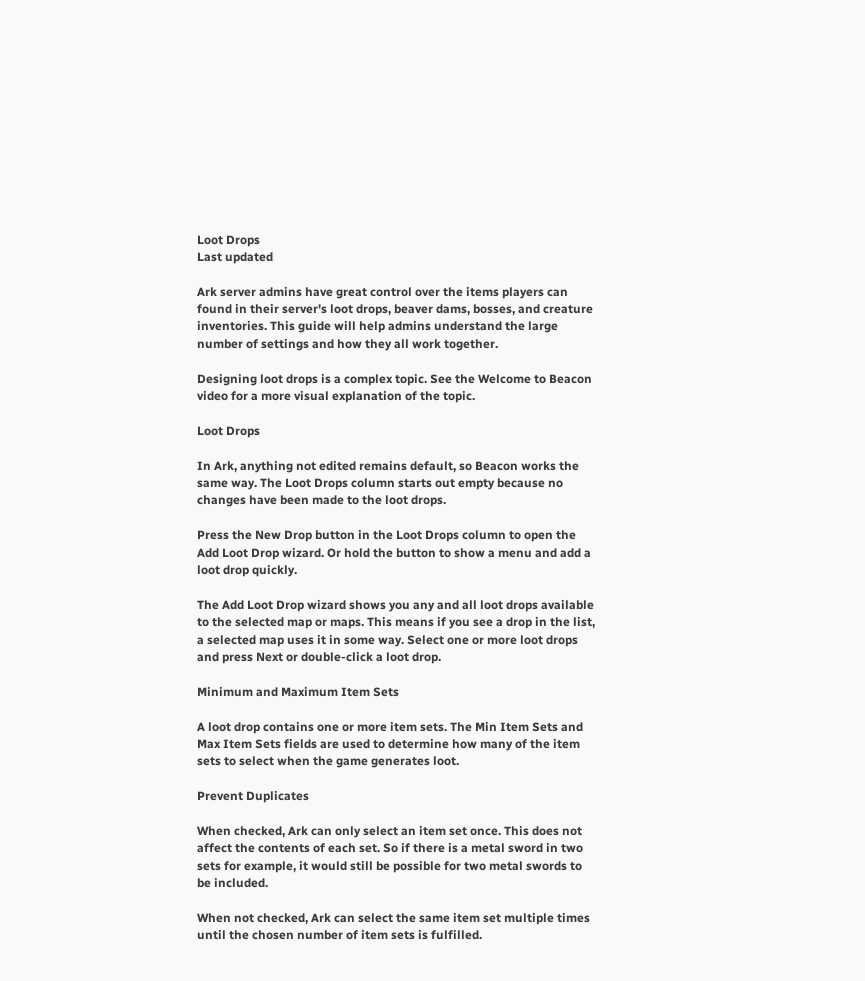Loot Drops
Last updated

Ark server admins have great control over the items players can found in their server's loot drops, beaver dams, bosses, and creature inventories. This guide will help admins understand the large number of settings and how they all work together.

Designing loot drops is a complex topic. See the Welcome to Beacon video for a more visual explanation of the topic.

Loot Drops

In Ark, anything not edited remains default, so Beacon works the same way. The Loot Drops column starts out empty because no changes have been made to the loot drops.

Press the New Drop button in the Loot Drops column to open the Add Loot Drop wizard. Or hold the button to show a menu and add a loot drop quickly.

The Add Loot Drop wizard shows you any and all loot drops available to the selected map or maps. This means if you see a drop in the list, a selected map uses it in some way. Select one or more loot drops and press Next or double-click a loot drop.

Minimum and Maximum Item Sets

A loot drop contains one or more item sets. The Min Item Sets and Max Item Sets fields are used to determine how many of the item sets to select when the game generates loot.

Prevent Duplicates

When checked, Ark can only select an item set once. This does not affect the contents of each set. So if there is a metal sword in two sets for example, it would still be possible for two metal swords to be included.

When not checked, Ark can select the same item set multiple times until the chosen number of item sets is fulfilled.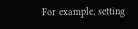For example, setting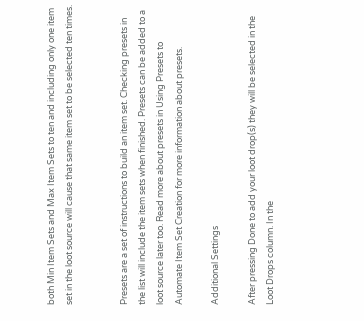both Min Item Sets and Max Item Sets to ten and including only one item set in the loot source will cause that same item set to be selected ten times.


Presets are a set of instructions to build an item set. Checking presets in the list will include the item sets when finished. Presets can be added to a loot source later too. Read more about presets in Using Presets to Automate Item Set Creation for more information about presets.

Additional Settings

After pressing Done to add your loot drop(s) they will be selected in the Loot Drops column. In the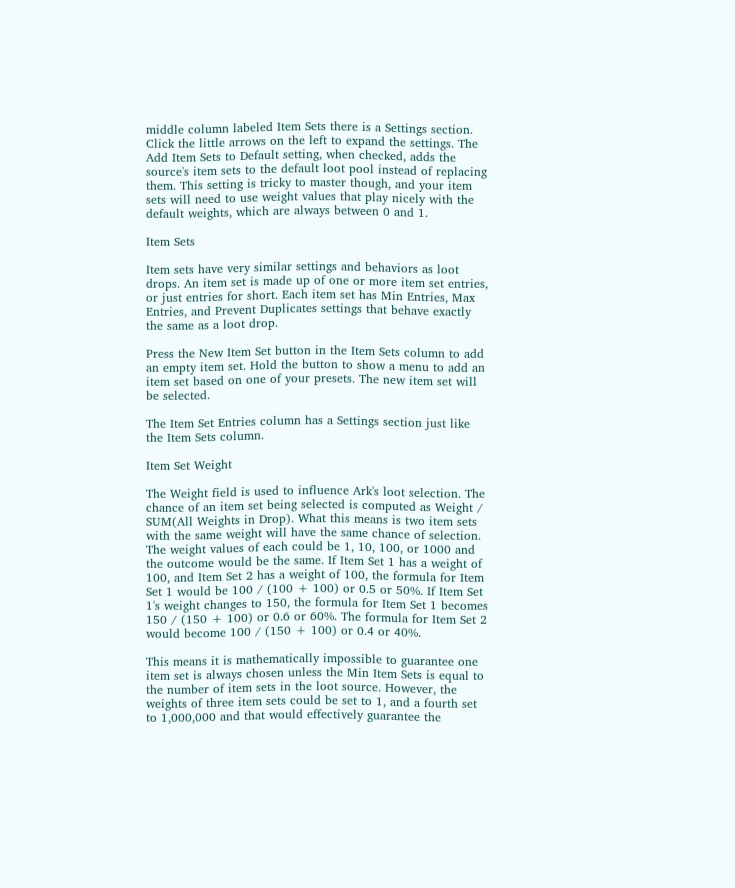middle column labeled Item Sets there is a Settings section. Click the little arrows on the left to expand the settings. The Add Item Sets to Default setting, when checked, adds the source's item sets to the default loot pool instead of replacing them. This setting is tricky to master though, and your item sets will need to use weight values that play nicely with the default weights, which are always between 0 and 1.

Item Sets

Item sets have very similar settings and behaviors as loot drops. An item set is made up of one or more item set entries, or just entries for short. Each item set has Min Entries, Max Entries, and Prevent Duplicates settings that behave exactly the same as a loot drop.

Press the New Item Set button in the Item Sets column to add an empty item set. Hold the button to show a menu to add an item set based on one of your presets. The new item set will be selected.

The Item Set Entries column has a Settings section just like the Item Sets column.

Item Set Weight

The Weight field is used to influence Ark's loot selection. The chance of an item set being selected is computed as Weight / SUM(All Weights in Drop). What this means is two item sets with the same weight will have the same chance of selection. The weight values of each could be 1, 10, 100, or 1000 and the outcome would be the same. If Item Set 1 has a weight of 100, and Item Set 2 has a weight of 100, the formula for Item Set 1 would be 100 / (100 + 100) or 0.5 or 50%. If Item Set 1's weight changes to 150, the formula for Item Set 1 becomes 150 / (150 + 100) or 0.6 or 60%. The formula for Item Set 2 would become 100 / (150 + 100) or 0.4 or 40%.

This means it is mathematically impossible to guarantee one item set is always chosen unless the Min Item Sets is equal to the number of item sets in the loot source. However, the weights of three item sets could be set to 1, and a fourth set to 1,000,000 and that would effectively guarantee the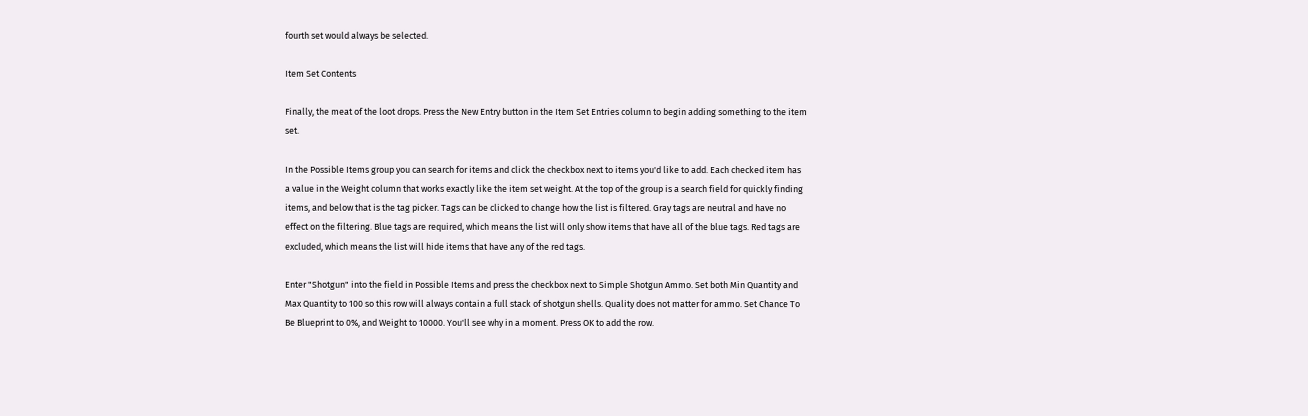fourth set would always be selected.

Item Set Contents

Finally, the meat of the loot drops. Press the New Entry button in the Item Set Entries column to begin adding something to the item set.

In the Possible Items group you can search for items and click the checkbox next to items you'd like to add. Each checked item has a value in the Weight column that works exactly like the item set weight. At the top of the group is a search field for quickly finding items, and below that is the tag picker. Tags can be clicked to change how the list is filtered. Gray tags are neutral and have no effect on the filtering. Blue tags are required, which means the list will only show items that have all of the blue tags. Red tags are excluded, which means the list will hide items that have any of the red tags.

Enter "Shotgun" into the field in Possible Items and press the checkbox next to Simple Shotgun Ammo. Set both Min Quantity and Max Quantity to 100 so this row will always contain a full stack of shotgun shells. Quality does not matter for ammo. Set Chance To Be Blueprint to 0%, and Weight to 10000. You'll see why in a moment. Press OK to add the row.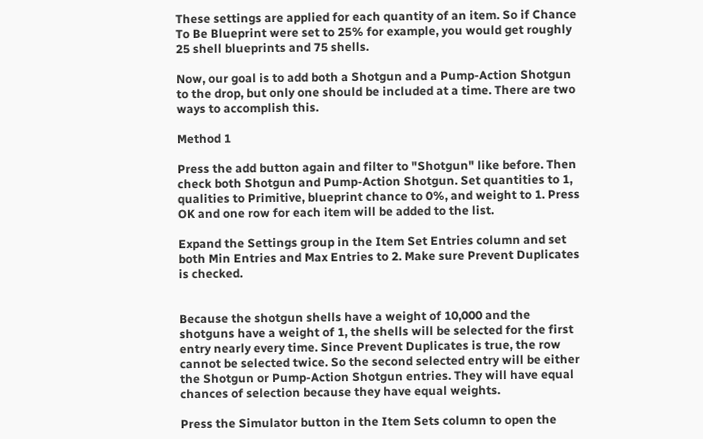These settings are applied for each quantity of an item. So if Chance To Be Blueprint were set to 25% for example, you would get roughly 25 shell blueprints and 75 shells.

Now, our goal is to add both a Shotgun and a Pump-Action Shotgun to the drop, but only one should be included at a time. There are two ways to accomplish this.

Method 1

Press the add button again and filter to "Shotgun" like before. Then check both Shotgun and Pump-Action Shotgun. Set quantities to 1, qualities to Primitive, blueprint chance to 0%, and weight to 1. Press OK and one row for each item will be added to the list.

Expand the Settings group in the Item Set Entries column and set both Min Entries and Max Entries to 2. Make sure Prevent Duplicates is checked.


Because the shotgun shells have a weight of 10,000 and the shotguns have a weight of 1, the shells will be selected for the first entry nearly every time. Since Prevent Duplicates is true, the row cannot be selected twice. So the second selected entry will be either the Shotgun or Pump-Action Shotgun entries. They will have equal chances of selection because they have equal weights.

Press the Simulator button in the Item Sets column to open the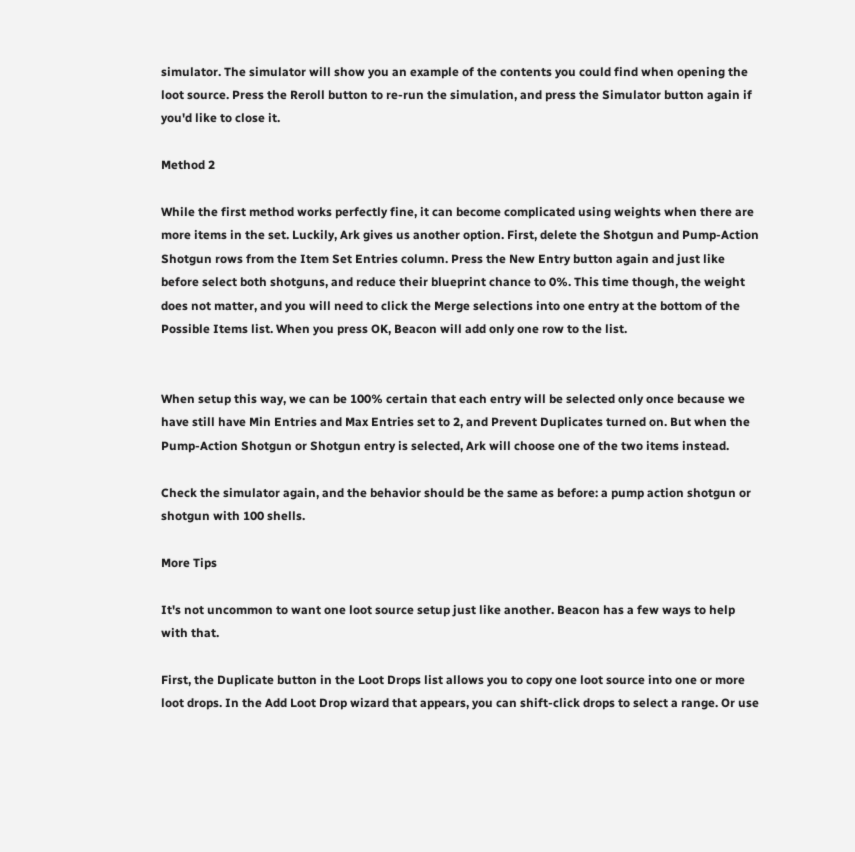simulator. The simulator will show you an example of the contents you could find when opening the loot source. Press the Reroll button to re-run the simulation, and press the Simulator button again if you'd like to close it.

Method 2

While the first method works perfectly fine, it can become complicated using weights when there are more items in the set. Luckily, Ark gives us another option. First, delete the Shotgun and Pump-Action Shotgun rows from the Item Set Entries column. Press the New Entry button again and just like before select both shotguns, and reduce their blueprint chance to 0%. This time though, the weight does not matter, and you will need to click the Merge selections into one entry at the bottom of the Possible Items list. When you press OK, Beacon will add only one row to the list.


When setup this way, we can be 100% certain that each entry will be selected only once because we have still have Min Entries and Max Entries set to 2, and Prevent Duplicates turned on. But when the Pump-Action Shotgun or Shotgun entry is selected, Ark will choose one of the two items instead.

Check the simulator again, and the behavior should be the same as before: a pump action shotgun or shotgun with 100 shells.

More Tips

It's not uncommon to want one loot source setup just like another. Beacon has a few ways to help with that.

First, the Duplicate button in the Loot Drops list allows you to copy one loot source into one or more loot drops. In the Add Loot Drop wizard that appears, you can shift-click drops to select a range. Or use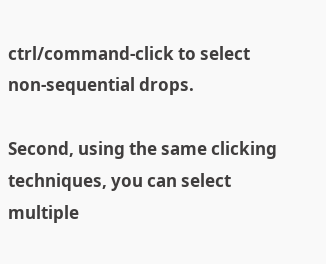ctrl/command-click to select non-sequential drops.

Second, using the same clicking techniques, you can select multiple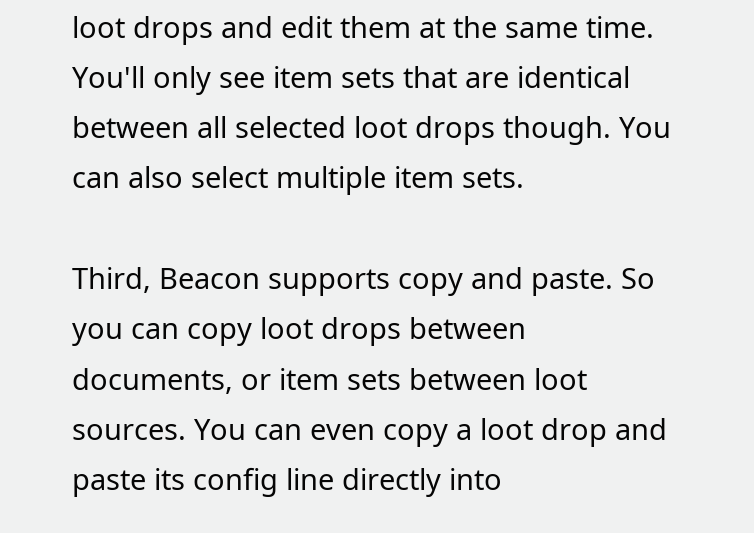loot drops and edit them at the same time. You'll only see item sets that are identical between all selected loot drops though. You can also select multiple item sets.

Third, Beacon supports copy and paste. So you can copy loot drops between documents, or item sets between loot sources. You can even copy a loot drop and paste its config line directly into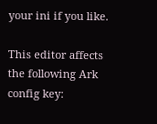your ini if you like.

This editor affects the following Ark config key: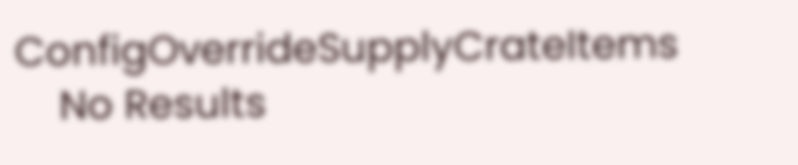ConfigOverrideSupplyCrateItems
    No Results